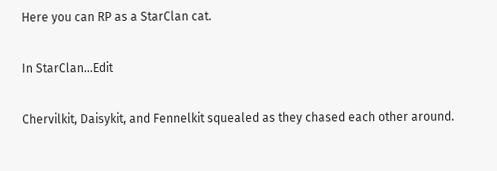Here you can RP as a StarClan cat.

In StarClan...Edit

Chervilkit, Daisykit, and Fennelkit squealed as they chased each other around.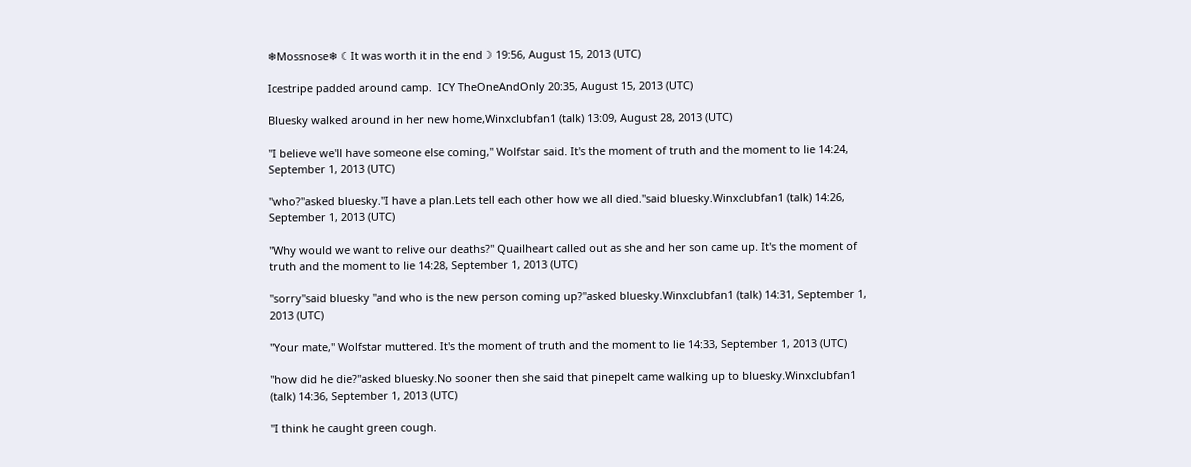❄Mossnose❄ ☾It was worth it in the end☽ 19:56, August 15, 2013 (UTC)

Icestripe padded around camp.  ICY TheOneAndOnly 20:35, August 15, 2013 (UTC)

Bluesky walked around in her new home,Winxclubfan1 (talk) 13:09, August 28, 2013 (UTC)

"I believe we'll have someone else coming," Wolfstar said. It's the moment of truth and the moment to lie 14:24, September 1, 2013 (UTC)

"who?"asked bluesky."I have a plan.Lets tell each other how we all died."said bluesky.Winxclubfan1 (talk) 14:26, September 1, 2013 (UTC)

"Why would we want to relive our deaths?" Quailheart called out as she and her son came up. It's the moment of truth and the moment to lie 14:28, September 1, 2013 (UTC)

"sorry"said bluesky "and who is the new person coming up?"asked bluesky.Winxclubfan1 (talk) 14:31, September 1, 2013 (UTC)

"Your mate," Wolfstar muttered. It's the moment of truth and the moment to lie 14:33, September 1, 2013 (UTC)

"how did he die?"asked bluesky.No sooner then she said that pinepelt came walking up to bluesky.Winxclubfan1 (talk) 14:36, September 1, 2013 (UTC)

"I think he caught green cough.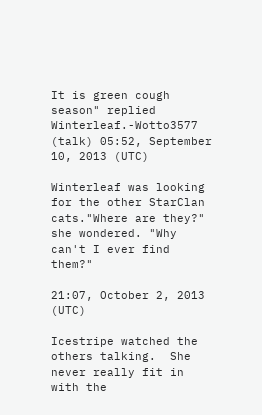It is green cough season" replied Winterleaf.-Wotto3577 (talk) 05:52, September 10, 2013 (UTC)

Winterleaf was looking for the other StarClan cats."Where are they?" she wondered. "Why can't I ever find them?"

21:07, October 2, 2013 (UTC)

Icestripe watched the others talking.  She never really fit in with the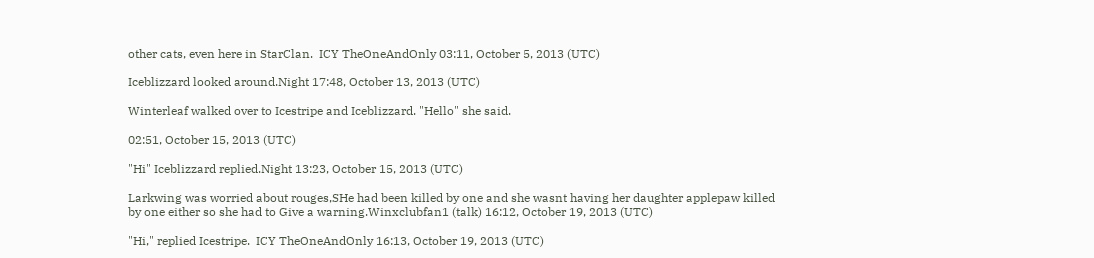other cats, even here in StarClan.  ICY TheOneAndOnly 03:11, October 5, 2013 (UTC)

Iceblizzard looked around.Night 17:48, October 13, 2013 (UTC)

Winterleaf walked over to Icestripe and Iceblizzard. "Hello" she said.

02:51, October 15, 2013 (UTC)

"Hi" Iceblizzard replied.Night 13:23, October 15, 2013 (UTC)

Larkwing was worried about rouges,SHe had been killed by one and she wasnt having her daughter applepaw killed by one either so she had to Give a warning.Winxclubfan1 (talk) 16:12, October 19, 2013 (UTC)

"Hi," replied Icestripe.  ICY TheOneAndOnly 16:13, October 19, 2013 (UTC)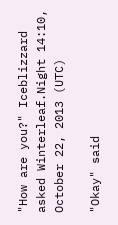"How are you?" Iceblizzard asked Winterleaf.Night 14:10, October 22, 2013 (UTC)

"Okay" said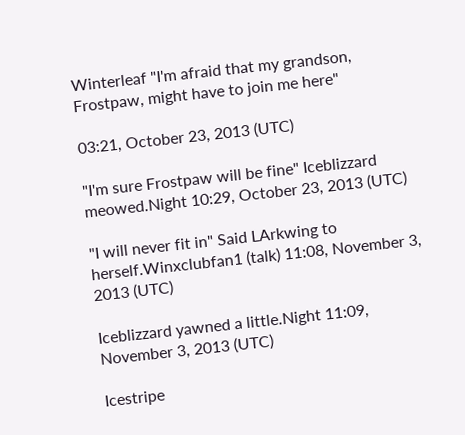Winterleaf "I'm afraid that my grandson, Frostpaw, might have to join me here"

03:21, October 23, 2013 (UTC)

"I'm sure Frostpaw will be fine" Iceblizzard meowed.Night 10:29, October 23, 2013 (UTC)

"I will never fit in" Said LArkwing to herself.Winxclubfan1 (talk) 11:08, November 3, 2013 (UTC)

Iceblizzard yawned a little.Night 11:09, November 3, 2013 (UTC)

Icestripe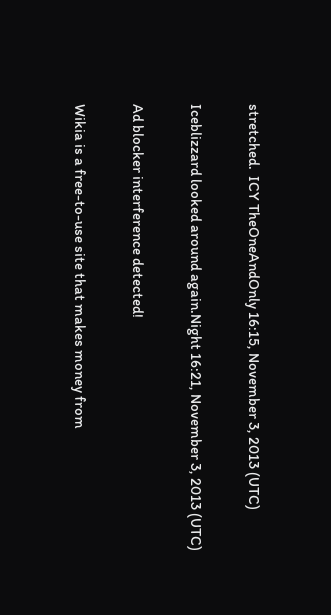stretched.  ICY TheOneAndOnly 16:15, November 3, 2013 (UTC)

Iceblizzard looked around again.Night 16:21, November 3, 2013 (UTC)

Ad blocker interference detected!

Wikia is a free-to-use site that makes money from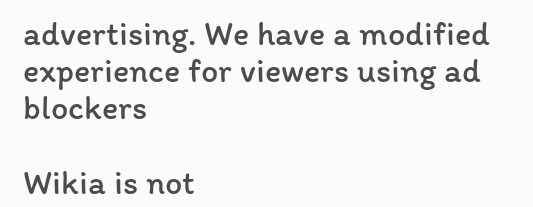advertising. We have a modified experience for viewers using ad blockers

Wikia is not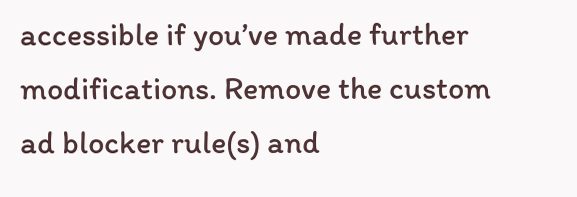accessible if you’ve made further modifications. Remove the custom ad blocker rule(s) and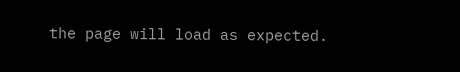the page will load as expected.